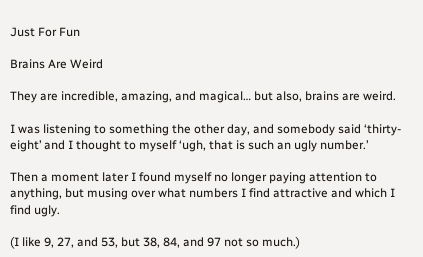Just For Fun

Brains Are Weird

They are incredible, amazing, and magical… but also, brains are weird.

I was listening to something the other day, and somebody said ‘thirty-eight’ and I thought to myself ‘ugh, that is such an ugly number.’

Then a moment later I found myself no longer paying attention to anything, but musing over what numbers I find attractive and which I find ugly.

(I like 9, 27, and 53, but 38, 84, and 97 not so much.)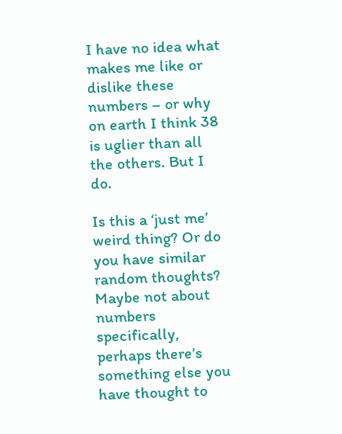I have no idea what makes me like or dislike these numbers – or why on earth I think 38 is uglier than all the others. But I do.

Is this a ‘just me’ weird thing? Or do you have similar random thoughts? Maybe not about numbers specifically, perhaps there’s something else you have thought to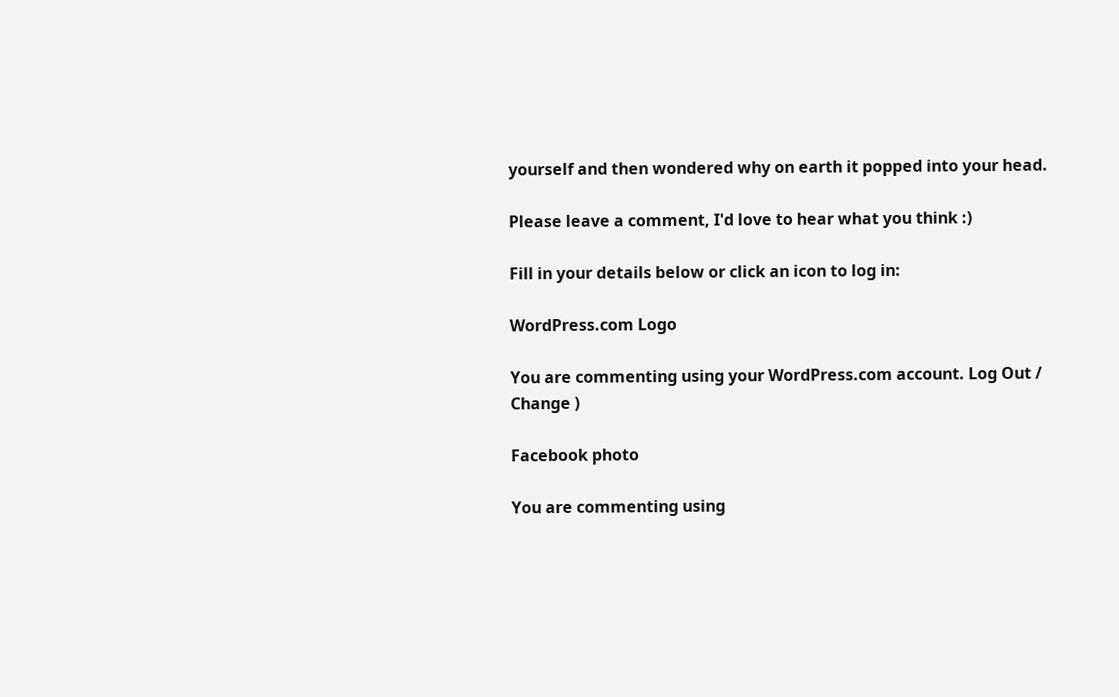yourself and then wondered why on earth it popped into your head.

Please leave a comment, I'd love to hear what you think :)

Fill in your details below or click an icon to log in:

WordPress.com Logo

You are commenting using your WordPress.com account. Log Out /  Change )

Facebook photo

You are commenting using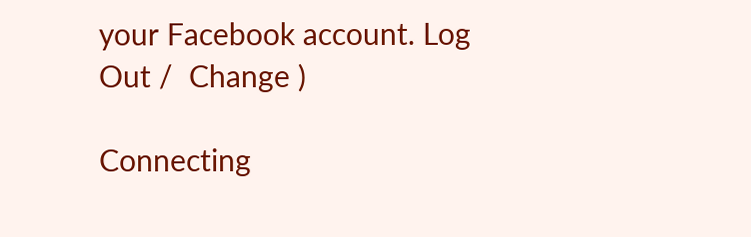your Facebook account. Log Out /  Change )

Connecting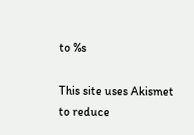to %s

This site uses Akismet to reduce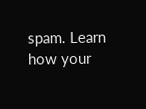spam. Learn how your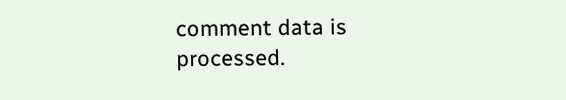comment data is processed.